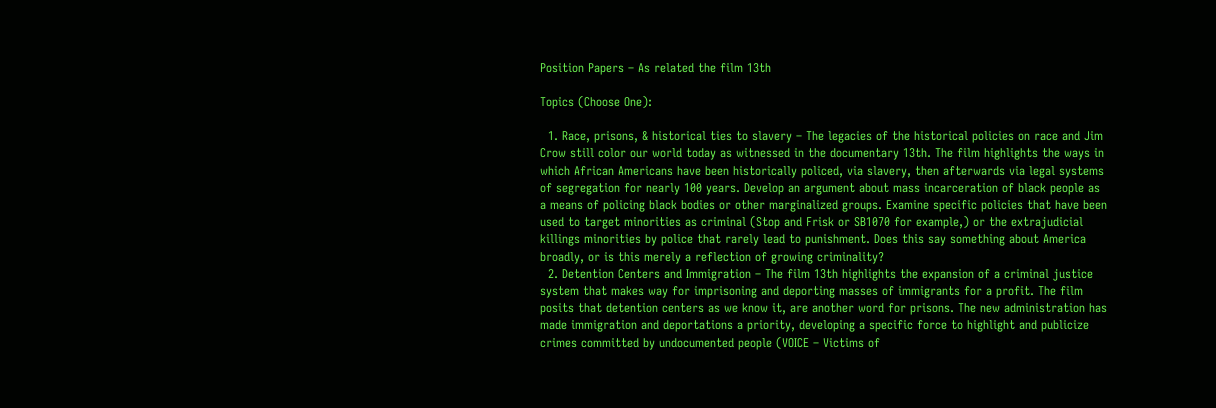Position Papers – As related the film 13th

Topics (Choose One):

  1. Race, prisons, & historical ties to slavery – The legacies of the historical policies on race and Jim Crow still color our world today as witnessed in the documentary 13th. The film highlights the ways in which African Americans have been historically policed, via slavery, then afterwards via legal systems of segregation for nearly 100 years. Develop an argument about mass incarceration of black people as a means of policing black bodies or other marginalized groups. Examine specific policies that have been used to target minorities as criminal (Stop and Frisk or SB1070 for example,) or the extrajudicial killings minorities by police that rarely lead to punishment. Does this say something about America broadly, or is this merely a reflection of growing criminality?
  2. Detention Centers and Immigration – The film 13th highlights the expansion of a criminal justice system that makes way for imprisoning and deporting masses of immigrants for a profit. The film posits that detention centers as we know it, are another word for prisons. The new administration has made immigration and deportations a priority, developing a specific force to highlight and publicize crimes committed by undocumented people (VOICE – Victims of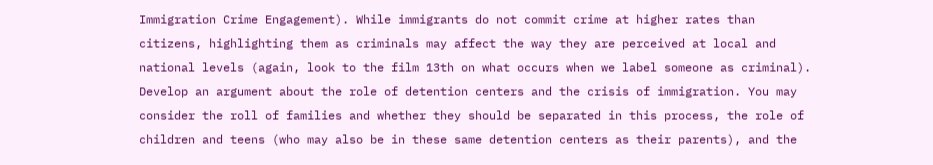Immigration Crime Engagement). While immigrants do not commit crime at higher rates than citizens, highlighting them as criminals may affect the way they are perceived at local and national levels (again, look to the film 13th on what occurs when we label someone as criminal). Develop an argument about the role of detention centers and the crisis of immigration. You may consider the roll of families and whether they should be separated in this process, the role of children and teens (who may also be in these same detention centers as their parents), and the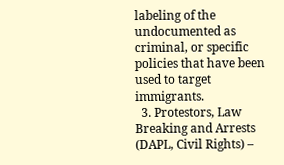labeling of the undocumented as criminal, or specific policies that have been used to target immigrants.
  3. Protestors, Law Breaking and Arrests (DAPL, Civil Rights) –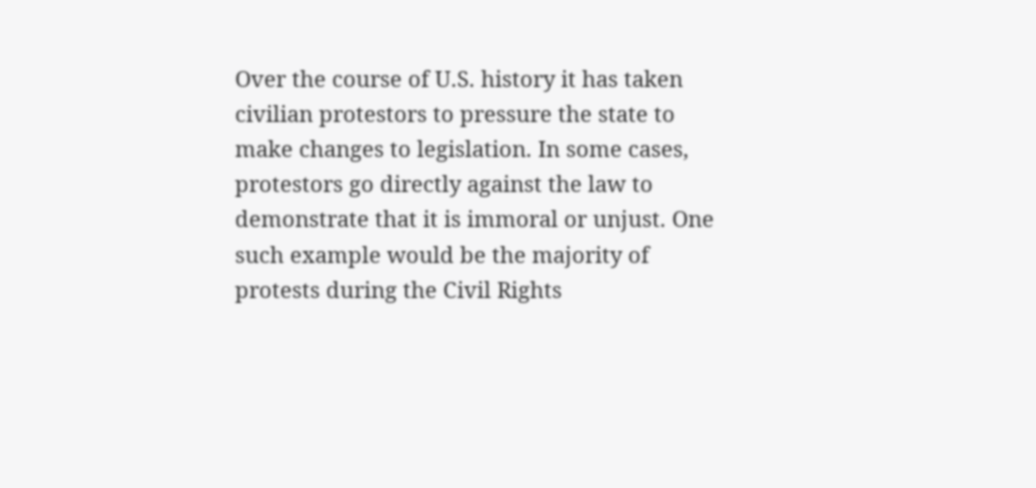Over the course of U.S. history it has taken civilian protestors to pressure the state to make changes to legislation. In some cases, protestors go directly against the law to demonstrate that it is immoral or unjust. One such example would be the majority of protests during the Civil Rights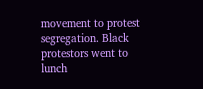movement to protest segregation. Black protestors went to lunch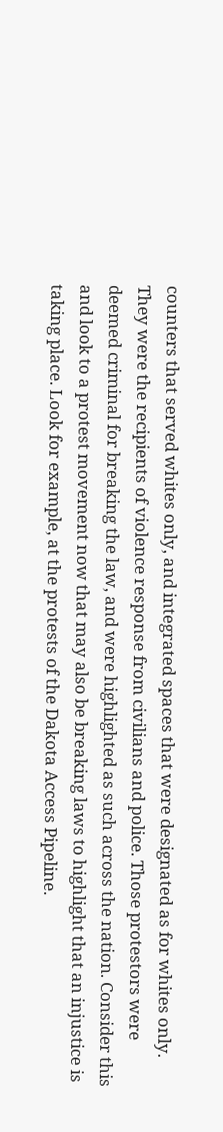counters that served whites only, and integrated spaces that were designated as for whites only. They were the recipients of violence response from civilians and police. Those protestors were deemed criminal for breaking the law, and were highlighted as such across the nation. Consider this and look to a protest movement now that may also be breaking laws to highlight that an injustice is taking place. Look for example, at the protests of the Dakota Access Pipeline.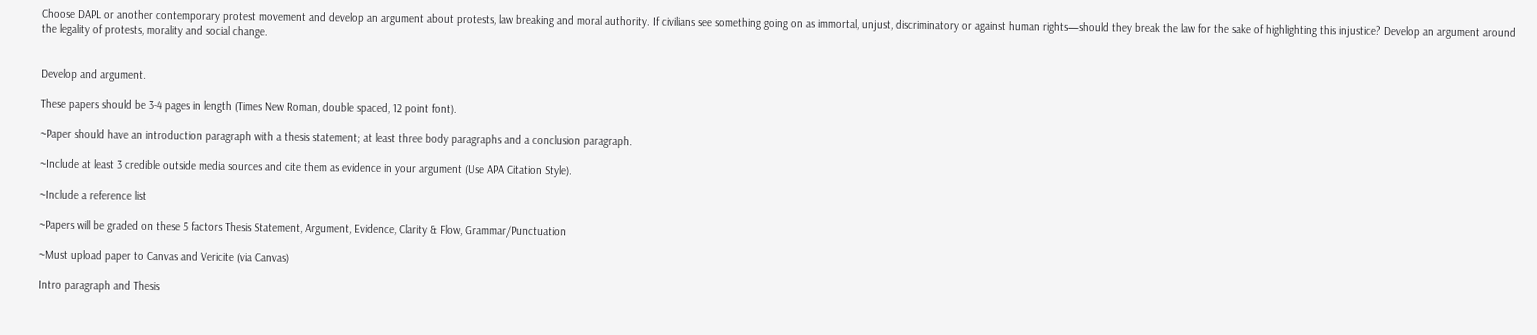Choose DAPL or another contemporary protest movement and develop an argument about protests, law breaking and moral authority. If civilians see something going on as immortal, unjust, discriminatory or against human rights—should they break the law for the sake of highlighting this injustice? Develop an argument around the legality of protests, morality and social change.


Develop and argument.

These papers should be 3-4 pages in length (Times New Roman, double spaced, 12 point font).

~Paper should have an introduction paragraph with a thesis statement; at least three body paragraphs and a conclusion paragraph.

~Include at least 3 credible outside media sources and cite them as evidence in your argument (Use APA Citation Style).

~Include a reference list

~Papers will be graded on these 5 factors Thesis Statement, Argument, Evidence, Clarity & Flow, Grammar/Punctuation

~Must upload paper to Canvas and Vericite (via Canvas)

Intro paragraph and Thesis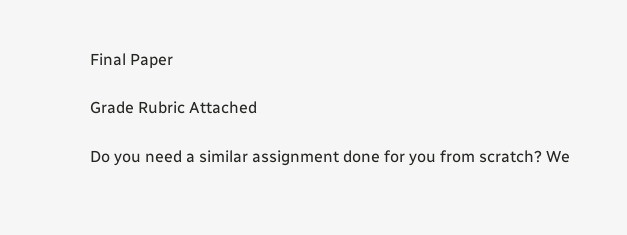Final Paper

Grade Rubric Attached

Do you need a similar assignment done for you from scratch? We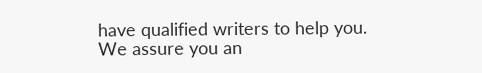have qualified writers to help you. We assure you an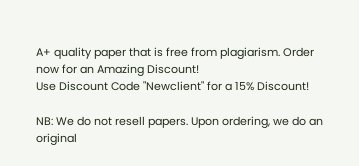A+ quality paper that is free from plagiarism. Order now for an Amazing Discount!
Use Discount Code "Newclient" for a 15% Discount!

NB: We do not resell papers. Upon ordering, we do an original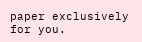paper exclusively for you.